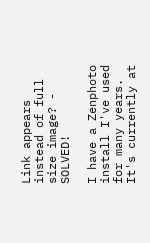Link appears instead of full size image? - SOLVED!

I have a Zenphoto install I've used for many years. It's currently at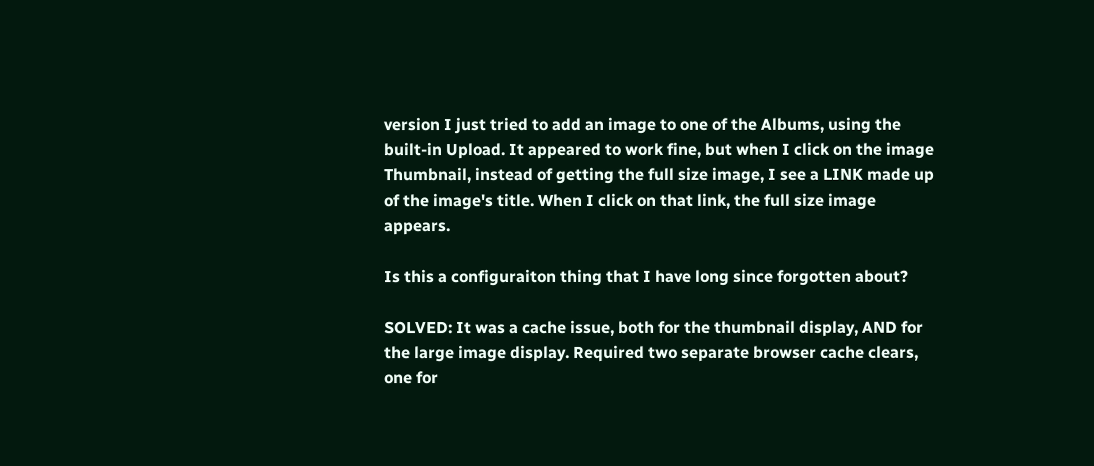version I just tried to add an image to one of the Albums, using the built-in Upload. It appeared to work fine, but when I click on the image Thumbnail, instead of getting the full size image, I see a LINK made up of the image's title. When I click on that link, the full size image appears.

Is this a configuraiton thing that I have long since forgotten about?

SOLVED: It was a cache issue, both for the thumbnail display, AND for the large image display. Required two separate browser cache clears, one for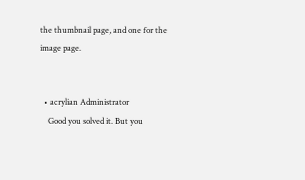the thumbnail page, and one for the image page.


  • acrylian Administrator
    Good you solved it. But you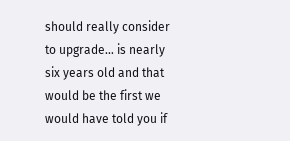should really consider to upgrade… is nearly six years old and that would be the first we would have told you if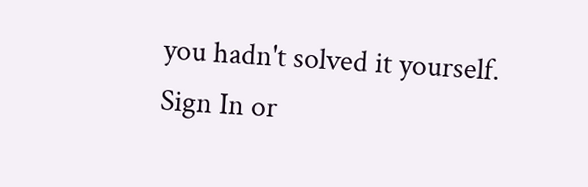you hadn't solved it yourself.
Sign In or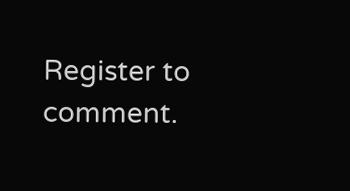Register to comment.